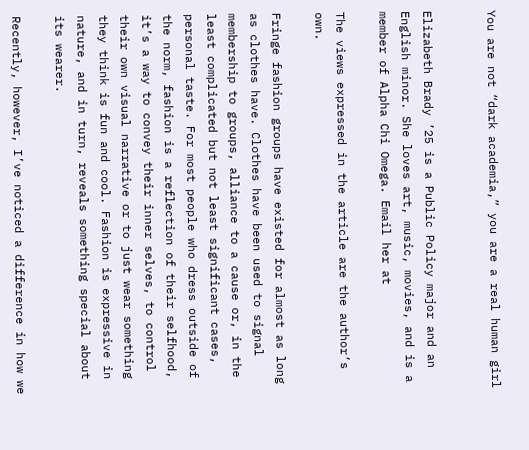You are not “dark academia,” you are a real human girl


Elizabeth Brady ’25 is a Public Policy major and an English minor. She loves art, music, movies, and is a member of Alpha Chi Omega. Email her at

The views expressed in the article are the author’s own.

Fringe fashion groups have existed for almost as long as clothes have. Clothes have been used to signal membership to groups, alliance to a cause or, in the least complicated but not least significant cases, personal taste. For most people who dress outside of the norm, fashion is a reflection of their selfhood, it’s a way to convey their inner selves, to control their own visual narrative or to just wear something they think is fun and cool. Fashion is expressive in nature, and in turn, reveals something special about its wearer.

Recently, however, I’ve noticed a difference in how we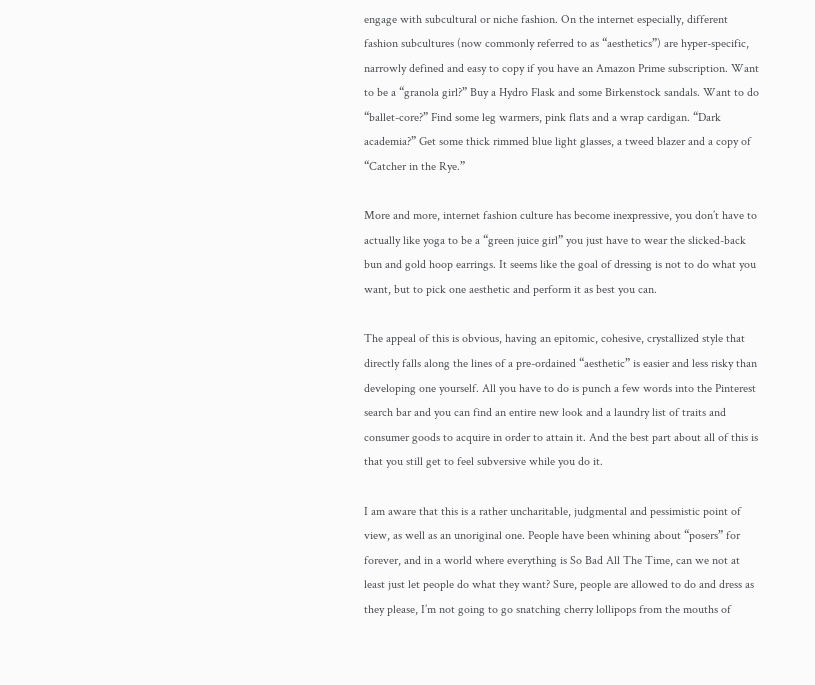engage with subcultural or niche fashion. On the internet especially, different fashion subcultures (now commonly referred to as “aesthetics”) are hyper-specific, narrowly defined and easy to copy if you have an Amazon Prime subscription. Want to be a “granola girl?” Buy a Hydro Flask and some Birkenstock sandals. Want to do “ballet-core?” Find some leg warmers, pink flats and a wrap cardigan. “Dark academia?” Get some thick rimmed blue light glasses, a tweed blazer and a copy of “Catcher in the Rye.”

More and more, internet fashion culture has become inexpressive, you don’t have to actually like yoga to be a “green juice girl” you just have to wear the slicked-back bun and gold hoop earrings. It seems like the goal of dressing is not to do what you want, but to pick one aesthetic and perform it as best you can.

The appeal of this is obvious, having an epitomic, cohesive, crystallized style that directly falls along the lines of a pre-ordained “aesthetic” is easier and less risky than developing one yourself. All you have to do is punch a few words into the Pinterest search bar and you can find an entire new look and a laundry list of traits and consumer goods to acquire in order to attain it. And the best part about all of this is that you still get to feel subversive while you do it.

I am aware that this is a rather uncharitable, judgmental and pessimistic point of view, as well as an unoriginal one. People have been whining about “posers” for forever, and in a world where everything is So Bad All The Time, can we not at least just let people do what they want? Sure, people are allowed to do and dress as they please, I’m not going to go snatching cherry lollipops from the mouths of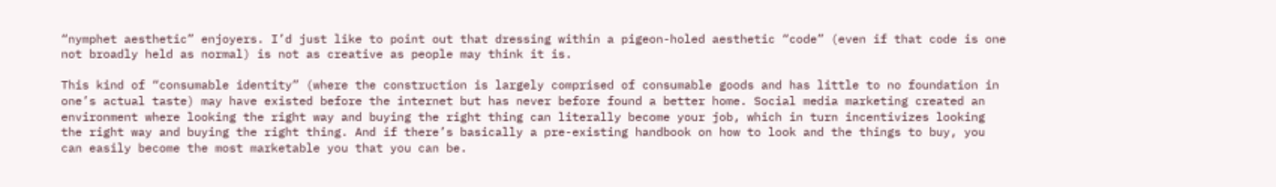“nymphet aesthetic” enjoyers. I’d just like to point out that dressing within a pigeon-holed aesthetic “code” (even if that code is one not broadly held as normal) is not as creative as people may think it is.

This kind of “consumable identity” (where the construction is largely comprised of consumable goods and has little to no foundation in one’s actual taste) may have existed before the internet but has never before found a better home. Social media marketing created an environment where looking the right way and buying the right thing can literally become your job, which in turn incentivizes looking the right way and buying the right thing. And if there’s basically a pre-existing handbook on how to look and the things to buy, you can easily become the most marketable you that you can be.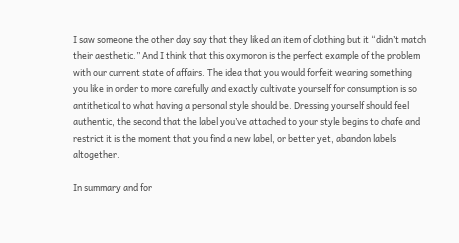I saw someone the other day say that they liked an item of clothing but it “didn’t match their aesthetic.” And I think that this oxymoron is the perfect example of the problem with our current state of affairs. The idea that you would forfeit wearing something you like in order to more carefully and exactly cultivate yourself for consumption is so antithetical to what having a personal style should be. Dressing yourself should feel authentic, the second that the label you’ve attached to your style begins to chafe and restrict it is the moment that you find a new label, or better yet, abandon labels altogether.

In summary and for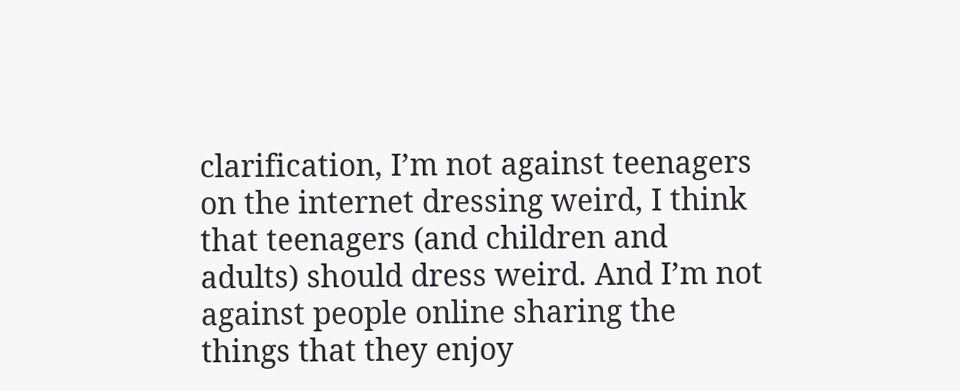clarification, I’m not against teenagers on the internet dressing weird, I think that teenagers (and children and adults) should dress weird. And I’m not against people online sharing the things that they enjoy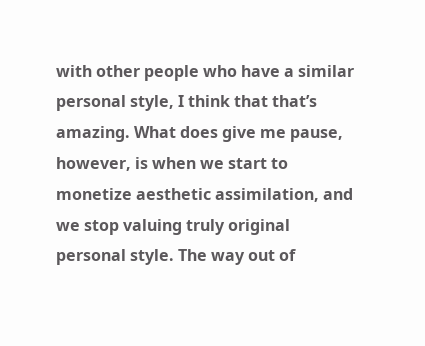with other people who have a similar personal style, I think that that’s amazing. What does give me pause, however, is when we start to monetize aesthetic assimilation, and we stop valuing truly original personal style. The way out of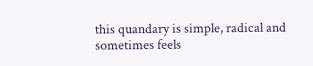this quandary is simple, radical and sometimes feels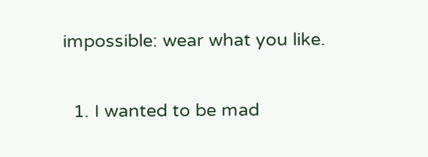impossible: wear what you like.


  1. I wanted to be mad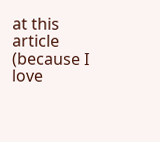at this article (because I love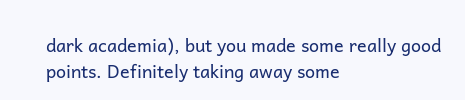dark academia), but you made some really good points. Definitely taking away some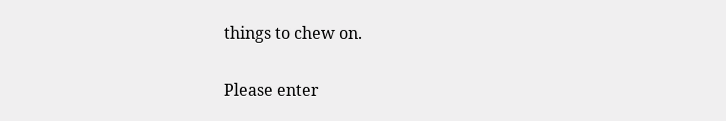things to chew on.


Please enter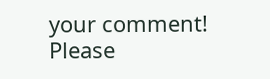your comment!
Please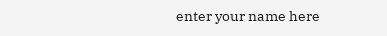enter your name here